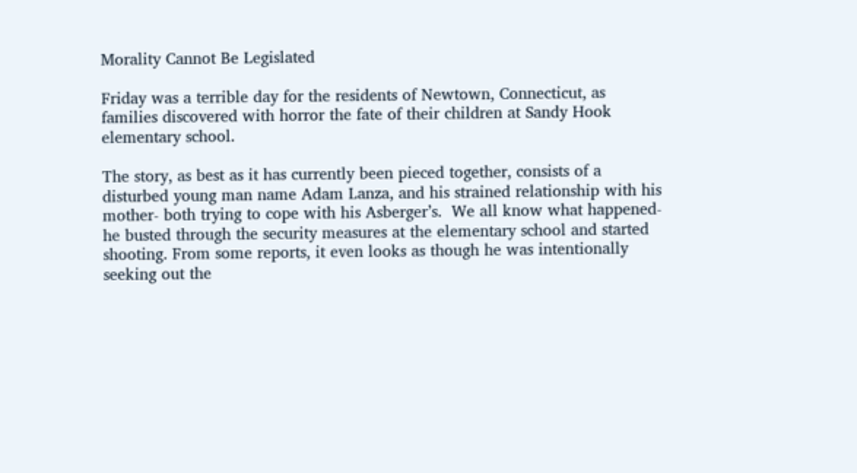Morality Cannot Be Legislated

Friday was a terrible day for the residents of Newtown, Connecticut, as families discovered with horror the fate of their children at Sandy Hook elementary school.

The story, as best as it has currently been pieced together, consists of a disturbed young man name Adam Lanza, and his strained relationship with his mother- both trying to cope with his Asberger’s.  We all know what happened- he busted through the security measures at the elementary school and started shooting. From some reports, it even looks as though he was intentionally seeking out the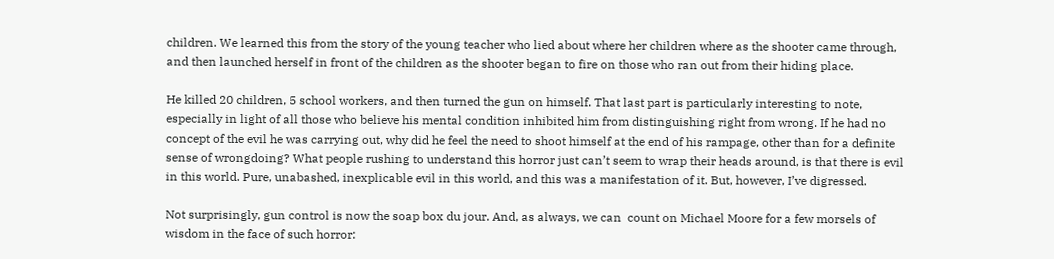children. We learned this from the story of the young teacher who lied about where her children where as the shooter came through, and then launched herself in front of the children as the shooter began to fire on those who ran out from their hiding place.

He killed 20 children, 5 school workers, and then turned the gun on himself. That last part is particularly interesting to note, especially in light of all those who believe his mental condition inhibited him from distinguishing right from wrong. If he had no concept of the evil he was carrying out, why did he feel the need to shoot himself at the end of his rampage, other than for a definite sense of wrongdoing? What people rushing to understand this horror just can’t seem to wrap their heads around, is that there is evil in this world. Pure, unabashed, inexplicable evil in this world, and this was a manifestation of it. But, however, I’ve digressed.

Not surprisingly, gun control is now the soap box du jour. And, as always, we can  count on Michael Moore for a few morsels of wisdom in the face of such horror: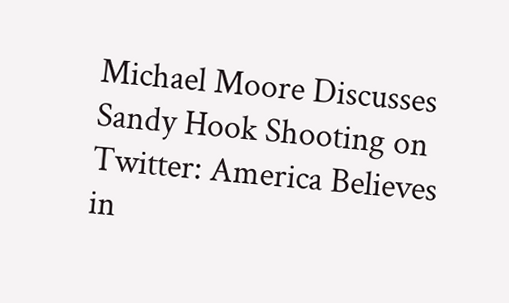Michael Moore Discusses Sandy Hook Shooting on Twitter: America Believes in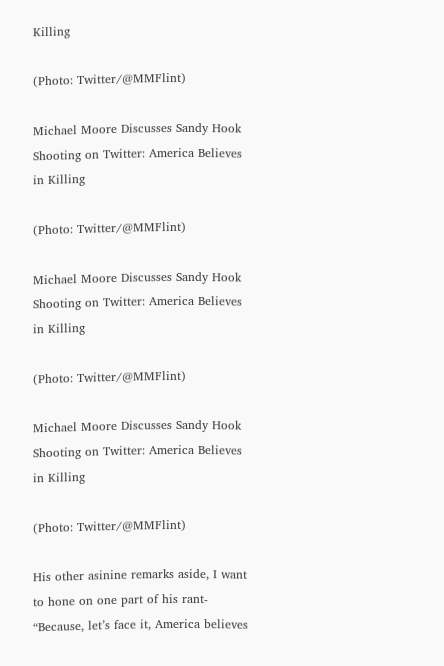Killing

(Photo: Twitter/@MMFlint)

Michael Moore Discusses Sandy Hook Shooting on Twitter: America Believes in Killing

(Photo: Twitter/@MMFlint)

Michael Moore Discusses Sandy Hook Shooting on Twitter: America Believes in Killing

(Photo: Twitter/@MMFlint)

Michael Moore Discusses Sandy Hook Shooting on Twitter: America Believes in Killing

(Photo: Twitter/@MMFlint)

His other asinine remarks aside, I want to hone on one part of his rant- “Because, let’s face it, America believes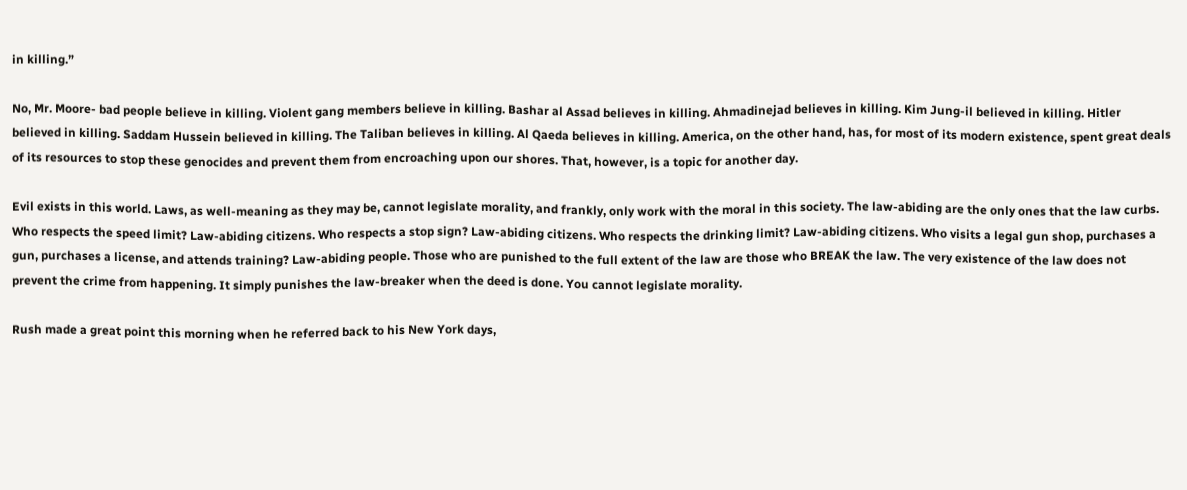in killing.”

No, Mr. Moore- bad people believe in killing. Violent gang members believe in killing. Bashar al Assad believes in killing. Ahmadinejad believes in killing. Kim Jung-il believed in killing. Hitler believed in killing. Saddam Hussein believed in killing. The Taliban believes in killing. Al Qaeda believes in killing. America, on the other hand, has, for most of its modern existence, spent great deals of its resources to stop these genocides and prevent them from encroaching upon our shores. That, however, is a topic for another day.

Evil exists in this world. Laws, as well-meaning as they may be, cannot legislate morality, and frankly, only work with the moral in this society. The law-abiding are the only ones that the law curbs. Who respects the speed limit? Law-abiding citizens. Who respects a stop sign? Law-abiding citizens. Who respects the drinking limit? Law-abiding citizens. Who visits a legal gun shop, purchases a gun, purchases a license, and attends training? Law-abiding people. Those who are punished to the full extent of the law are those who BREAK the law. The very existence of the law does not prevent the crime from happening. It simply punishes the law-breaker when the deed is done. You cannot legislate morality.

Rush made a great point this morning when he referred back to his New York days,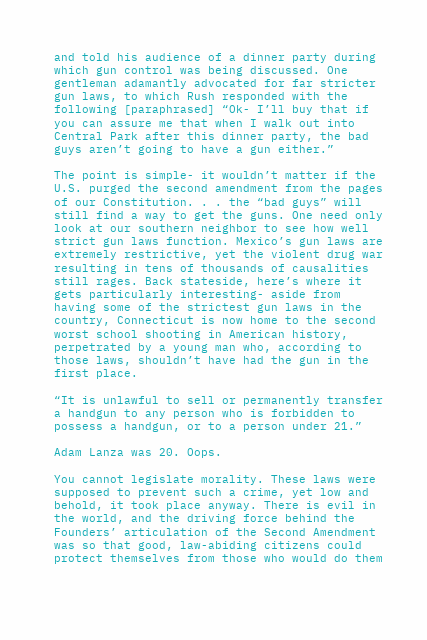and told his audience of a dinner party during which gun control was being discussed. One gentleman adamantly advocated for far stricter gun laws, to which Rush responded with the following [paraphrased] “Ok- I’ll buy that if you can assure me that when I walk out into Central Park after this dinner party, the bad guys aren’t going to have a gun either.”

The point is simple- it wouldn’t matter if the U.S. purged the second amendment from the pages of our Constitution. . . the “bad guys” will still find a way to get the guns. One need only look at our southern neighbor to see how well strict gun laws function. Mexico’s gun laws are extremely restrictive, yet the violent drug war resulting in tens of thousands of causalities still rages. Back stateside, here’s where it gets particularly interesting- aside from having some of the strictest gun laws in the country, Connecticut is now home to the second worst school shooting in American history, perpetrated by a young man who, according to those laws, shouldn’t have had the gun in the first place.

“It is unlawful to sell or permanently transfer a handgun to any person who is forbidden to possess a handgun, or to a person under 21.”

Adam Lanza was 20. Oops.

You cannot legislate morality. These laws were supposed to prevent such a crime, yet low and behold, it took place anyway. There is evil in the world, and the driving force behind the Founders’ articulation of the Second Amendment was so that good, law-abiding citizens could protect themselves from those who would do them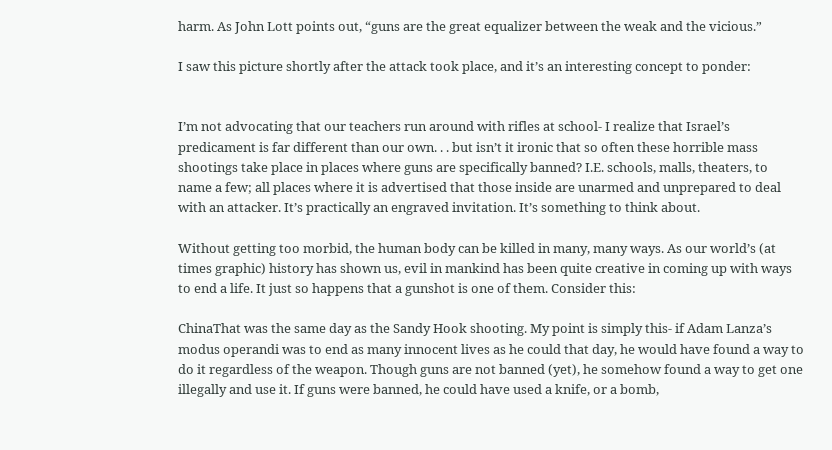harm. As John Lott points out, “guns are the great equalizer between the weak and the vicious.”

I saw this picture shortly after the attack took place, and it’s an interesting concept to ponder:


I’m not advocating that our teachers run around with rifles at school- I realize that Israel’s predicament is far different than our own. . . but isn’t it ironic that so often these horrible mass shootings take place in places where guns are specifically banned? I.E. schools, malls, theaters, to name a few; all places where it is advertised that those inside are unarmed and unprepared to deal with an attacker. It’s practically an engraved invitation. It’s something to think about.

Without getting too morbid, the human body can be killed in many, many ways. As our world’s (at times graphic) history has shown us, evil in mankind has been quite creative in coming up with ways to end a life. It just so happens that a gunshot is one of them. Consider this:

ChinaThat was the same day as the Sandy Hook shooting. My point is simply this- if Adam Lanza’s modus operandi was to end as many innocent lives as he could that day, he would have found a way to do it regardless of the weapon. Though guns are not banned (yet), he somehow found a way to get one illegally and use it. If guns were banned, he could have used a knife, or a bomb,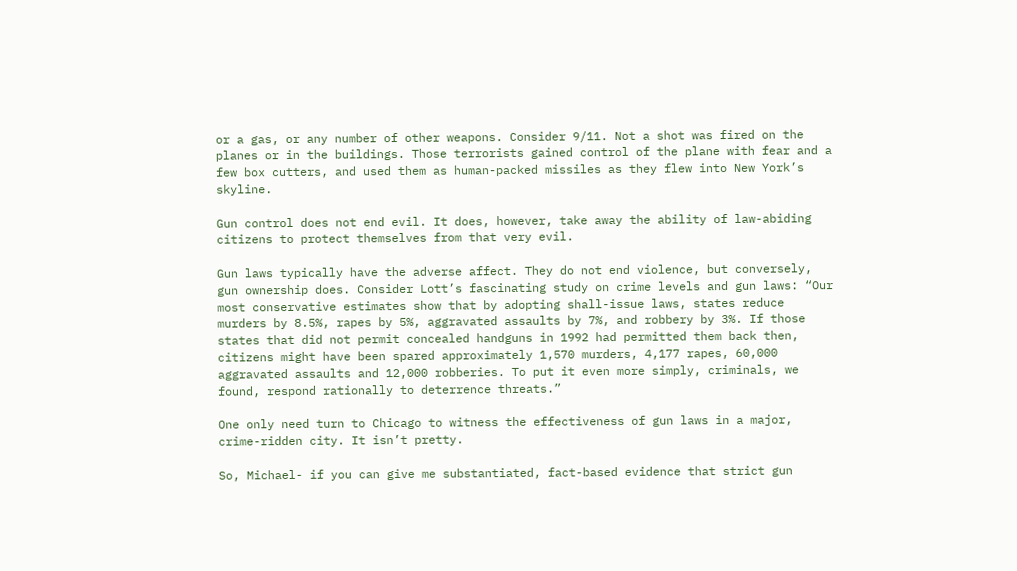or a gas, or any number of other weapons. Consider 9/11. Not a shot was fired on the planes or in the buildings. Those terrorists gained control of the plane with fear and a few box cutters, and used them as human-packed missiles as they flew into New York’s skyline.

Gun control does not end evil. It does, however, take away the ability of law-abiding citizens to protect themselves from that very evil.

Gun laws typically have the adverse affect. They do not end violence, but conversely, gun ownership does. Consider Lott’s fascinating study on crime levels and gun laws: “Our most conservative estimates show that by adopting shall-issue laws, states reduce murders by 8.5%, rapes by 5%, aggravated assaults by 7%, and robbery by 3%. If those states that did not permit concealed handguns in 1992 had permitted them back then, citizens might have been spared approximately 1,570 murders, 4,177 rapes, 60,000 aggravated assaults and 12,000 robberies. To put it even more simply, criminals, we found, respond rationally to deterrence threats.”

One only need turn to Chicago to witness the effectiveness of gun laws in a major, crime-ridden city. It isn’t pretty.

So, Michael- if you can give me substantiated, fact-based evidence that strict gun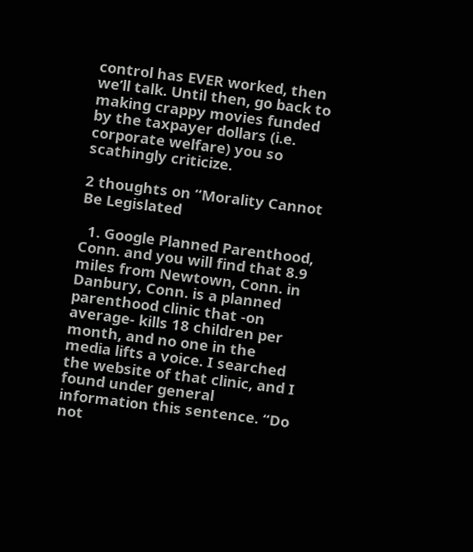control has EVER worked, then we’ll talk. Until then, go back to making crappy movies funded by the taxpayer dollars (i.e. corporate welfare) you so scathingly criticize.

2 thoughts on “Morality Cannot Be Legislated

  1. Google Planned Parenthood, Conn. and you will find that 8.9 miles from Newtown, Conn. in Danbury, Conn. is a planned parenthood clinic that -on average- kills 18 children per month, and no one in the media lifts a voice. I searched the website of that clinic, and I found under general information this sentence. “Do not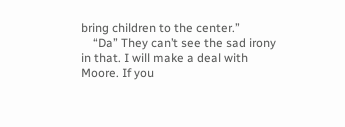bring children to the center.”
    “Da” They can’t see the sad irony in that. I will make a deal with Moore. If you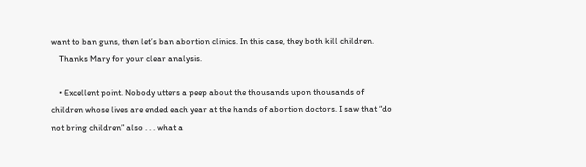want to ban guns, then let’s ban abortion clinics. In this case, they both kill children.
    Thanks Mary for your clear analysis.

    • Excellent point. Nobody utters a peep about the thousands upon thousands of children whose lives are ended each year at the hands of abortion doctors. I saw that “do not bring children” also . . . what a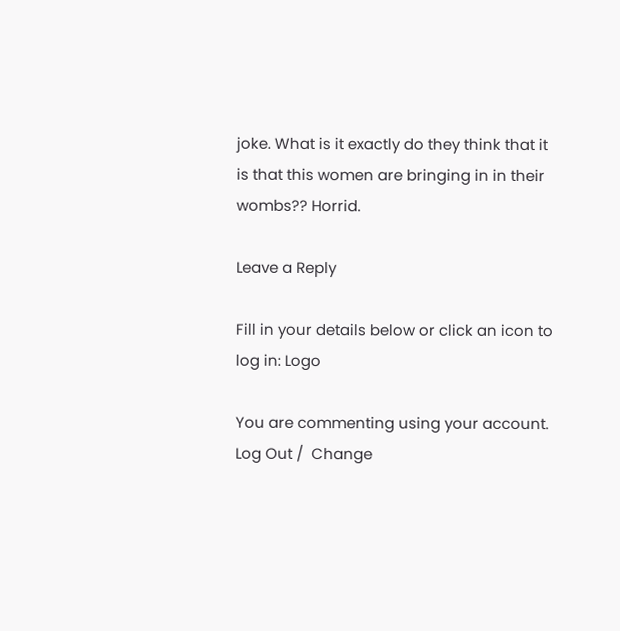joke. What is it exactly do they think that it is that this women are bringing in in their wombs?? Horrid.

Leave a Reply

Fill in your details below or click an icon to log in: Logo

You are commenting using your account. Log Out /  Change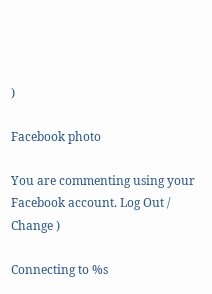)

Facebook photo

You are commenting using your Facebook account. Log Out /  Change )

Connecting to %s